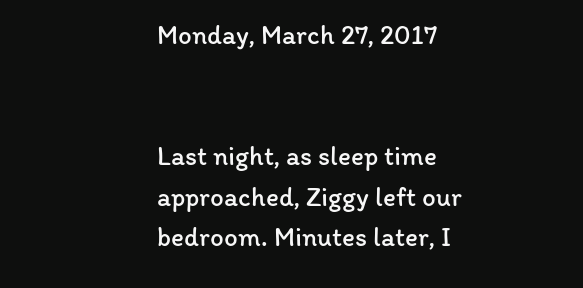Monday, March 27, 2017


Last night, as sleep time approached, Ziggy left our bedroom. Minutes later, I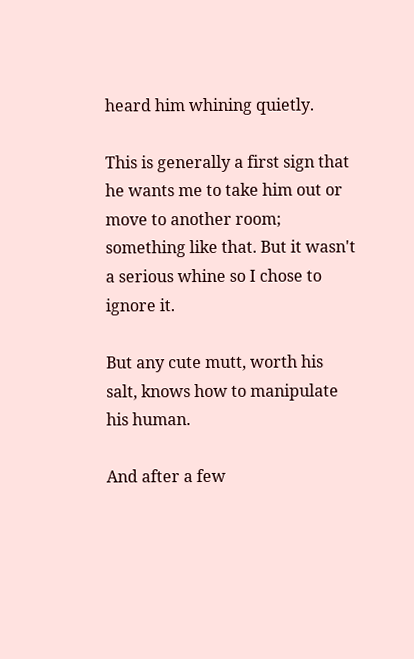heard him whining quietly.

This is generally a first sign that he wants me to take him out or move to another room; something like that. But it wasn't a serious whine so I chose to ignore it.

But any cute mutt, worth his salt, knows how to manipulate his human.

And after a few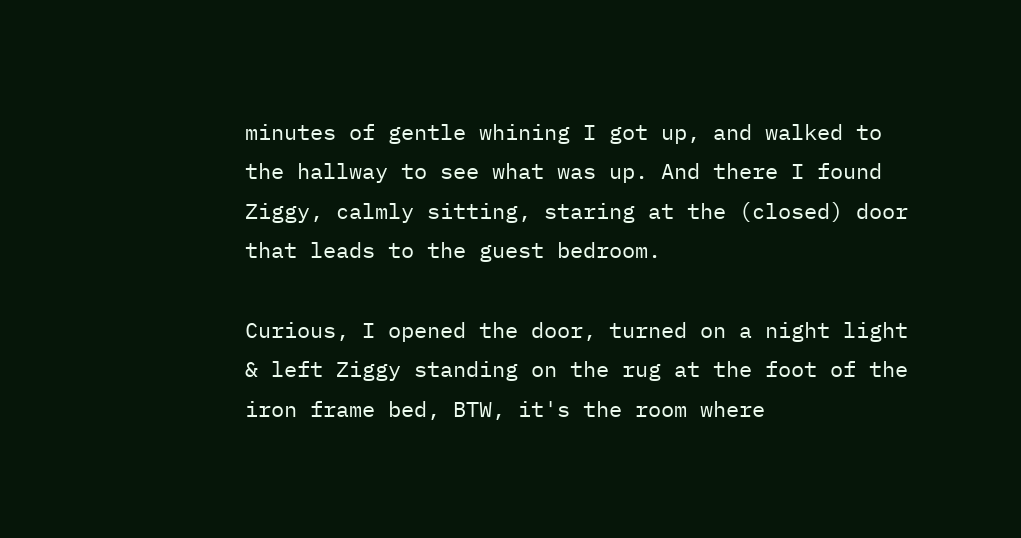minutes of gentle whining I got up, and walked to the hallway to see what was up. And there I found Ziggy, calmly sitting, staring at the (closed) door that leads to the guest bedroom.

Curious, I opened the door, turned on a night light & left Ziggy standing on the rug at the foot of the iron frame bed, BTW, it's the room where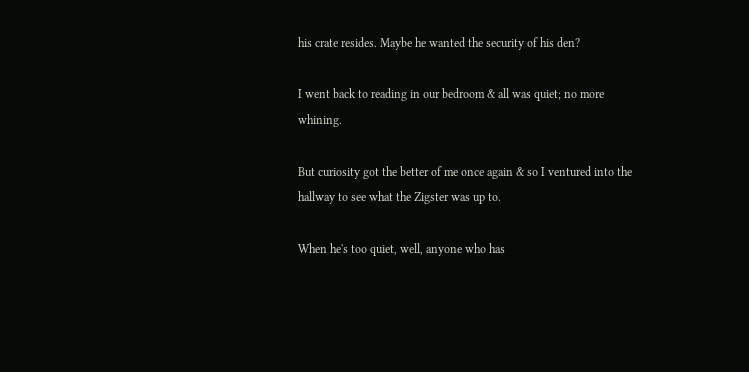his crate resides. Maybe he wanted the security of his den?

I went back to reading in our bedroom & all was quiet; no more whining.

But curiosity got the better of me once again & so I ventured into the hallway to see what the Zigster was up to.

When he's too quiet, well, anyone who has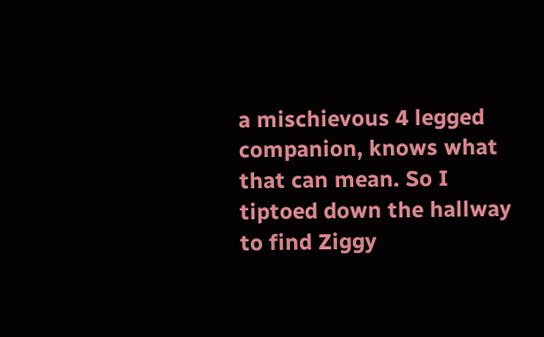a mischievous 4 legged companion, knows what that can mean. So I tiptoed down the hallway to find Ziggy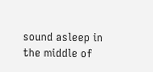sound asleep in the middle of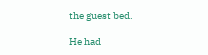the guest bed.

He had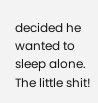decided he wanted to sleep alone. The little shit!